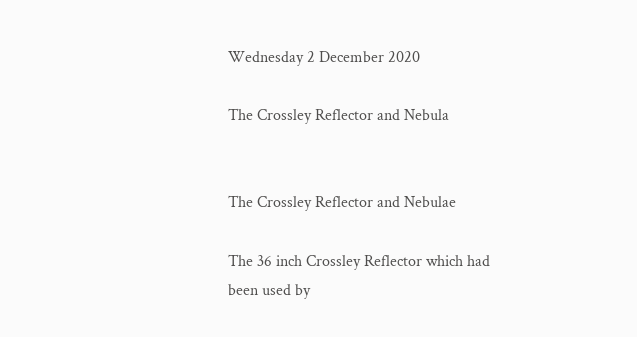Wednesday 2 December 2020

The Crossley Reflector and Nebula


The Crossley Reflector and Nebulae

The 36 inch Crossley Reflector which had been used by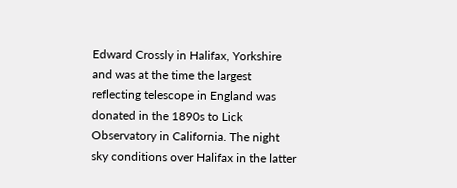Edward Crossly in Halifax, Yorkshire and was at the time the largest reflecting telescope in England was donated in the 1890s to Lick Observatory in California. The night sky conditions over Halifax in the latter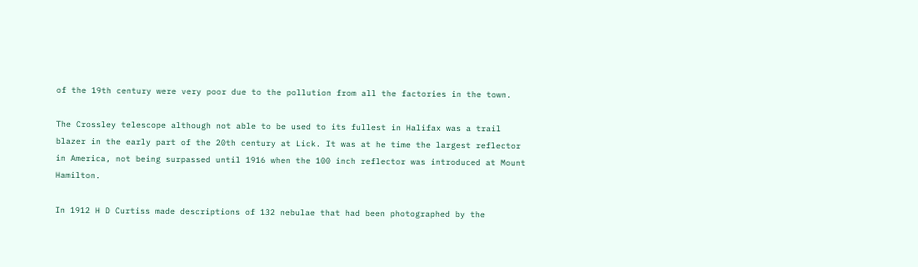of the 19th century were very poor due to the pollution from all the factories in the town.

The Crossley telescope although not able to be used to its fullest in Halifax was a trail blazer in the early part of the 20th century at Lick. It was at he time the largest reflector in America, not being surpassed until 1916 when the 100 inch reflector was introduced at Mount Hamilton.

In 1912 H D Curtiss made descriptions of 132 nebulae that had been photographed by the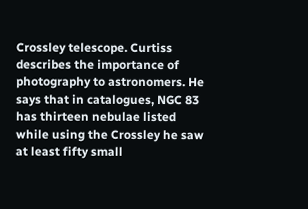Crossley telescope. Curtiss describes the importance of photography to astronomers. He says that in catalogues, NGC 83 has thirteen nebulae listed while using the Crossley he saw at least fifty small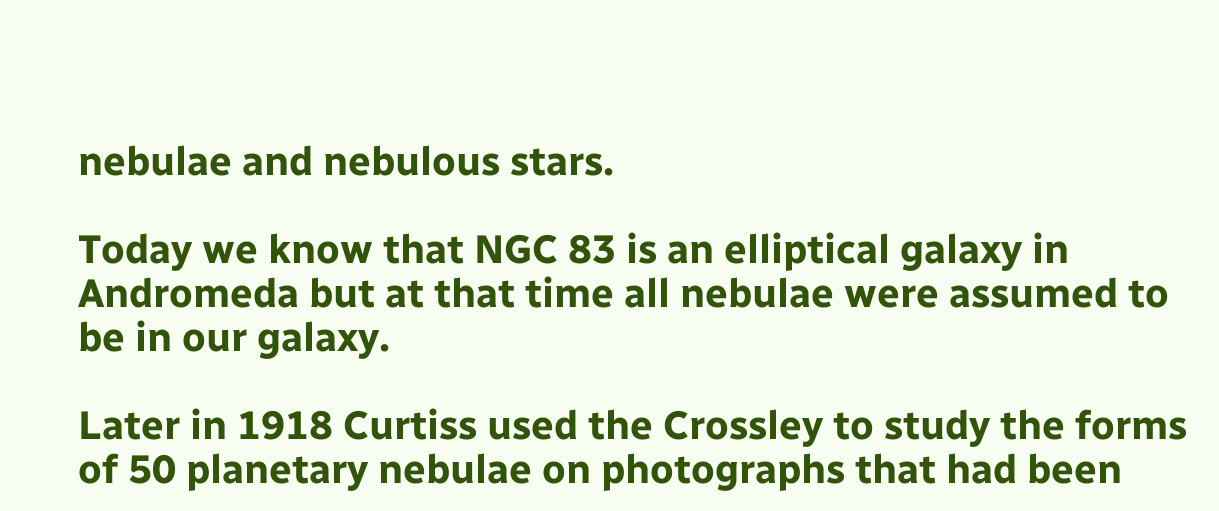nebulae and nebulous stars.

Today we know that NGC 83 is an elliptical galaxy in Andromeda but at that time all nebulae were assumed to be in our galaxy.

Later in 1918 Curtiss used the Crossley to study the forms of 50 planetary nebulae on photographs that had been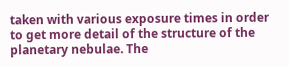taken with various exposure times in order to get more detail of the structure of the planetary nebulae. The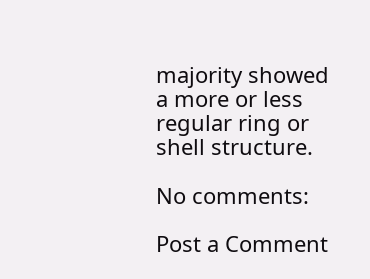majority showed a more or less regular ring or shell structure.

No comments:

Post a Comment